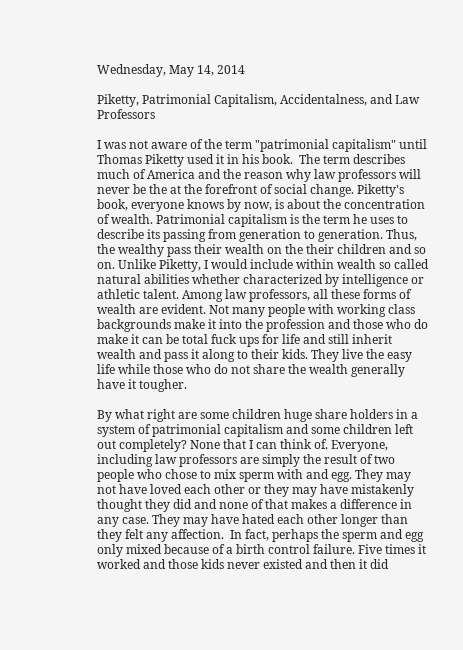Wednesday, May 14, 2014

Piketty, Patrimonial Capitalism, Accidentalness, and Law Professors

I was not aware of the term "patrimonial capitalism" until Thomas Piketty used it in his book.  The term describes much of America and the reason why law professors will never be the at the forefront of social change. Piketty's book, everyone knows by now, is about the concentration of wealth. Patrimonial capitalism is the term he uses to describe its passing from generation to generation. Thus, the wealthy pass their wealth on the their children and so on. Unlike Piketty, I would include within wealth so called natural abilities whether characterized by intelligence or athletic talent. Among law professors, all these forms of wealth are evident. Not many people with working class backgrounds make it into the profession and those who do make it can be total fuck ups for life and still inherit wealth and pass it along to their kids. They live the easy life while those who do not share the wealth generally have it tougher.

By what right are some children huge share holders in a system of patrimonial capitalism and some children left out completely? None that I can think of. Everyone, including law professors are simply the result of two people who chose to mix sperm with and egg. They may not have loved each other or they may have mistakenly thought they did and none of that makes a difference in any case. They may have hated each other longer than they felt any affection.  In fact, perhaps the sperm and egg only mixed because of a birth control failure. Five times it worked and those kids never existed and then it did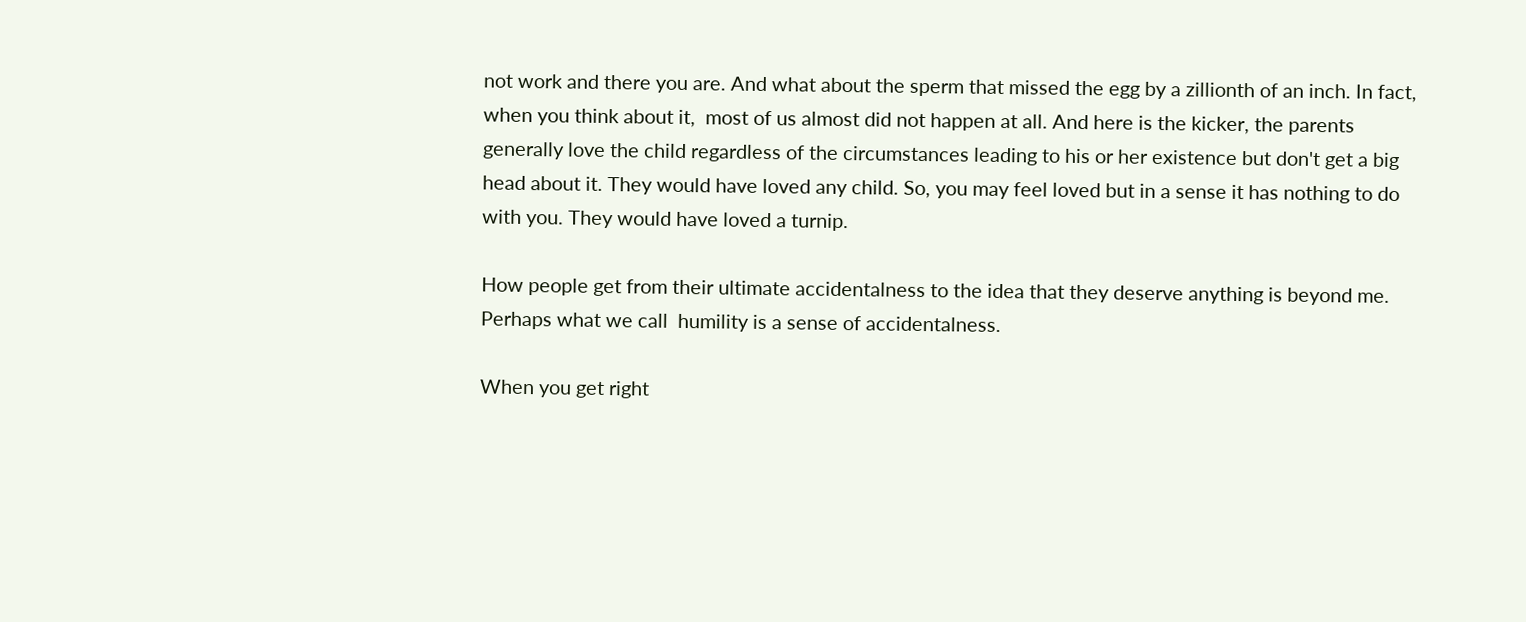not work and there you are. And what about the sperm that missed the egg by a zillionth of an inch. In fact, when you think about it,  most of us almost did not happen at all. And here is the kicker, the parents generally love the child regardless of the circumstances leading to his or her existence but don't get a big head about it. They would have loved any child. So, you may feel loved but in a sense it has nothing to do with you. They would have loved a turnip.

How people get from their ultimate accidentalness to the idea that they deserve anything is beyond me. Perhaps what we call  humility is a sense of accidentalness.

When you get right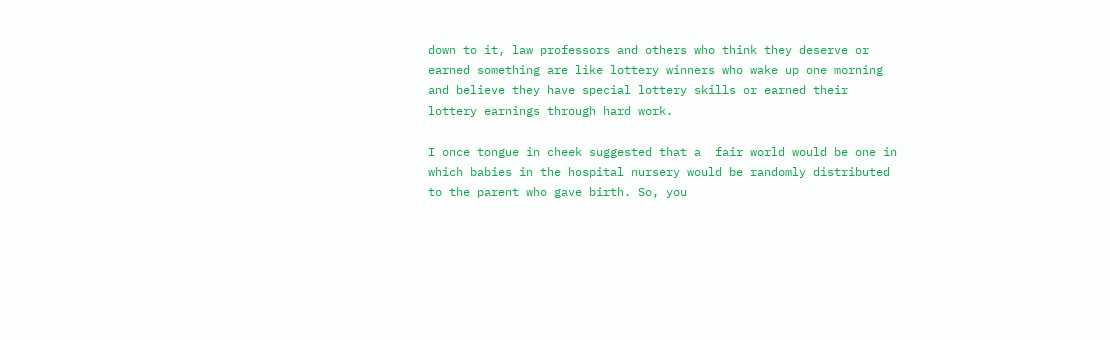down to it, law professors and others who think they deserve or earned something are like lottery winners who wake up one morning and believe they have special lottery skills or earned their lottery earnings through hard work.

I once tongue in cheek suggested that a  fair world would be one in which babies in the hospital nursery would be randomly distributed to the parent who gave birth. So, you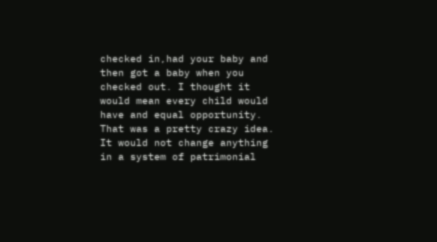checked in,had your baby and then got a baby when you checked out. I thought it would mean every child would have and equal opportunity. That was a pretty crazy idea. It would not change anything in a system of patrimonial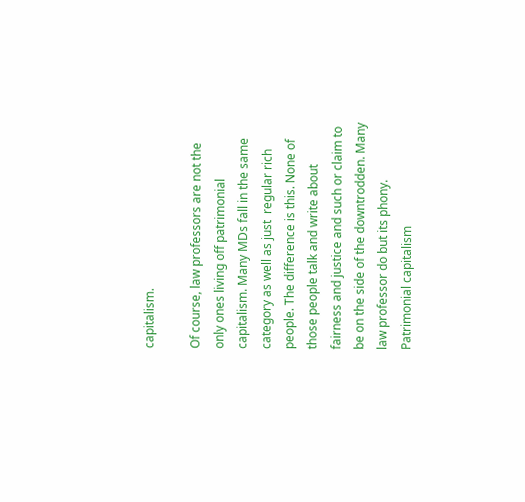capitalism.

Of course, law professors are not the only ones living off patrimonial capitalism. Many MDs fall in the same category as well as just  regular rich people. The difference is this. None of those people talk and write about fairness and justice and such or claim to be on the side of the downtrodden. Many law professor do but its phony. Patrimonial capitalism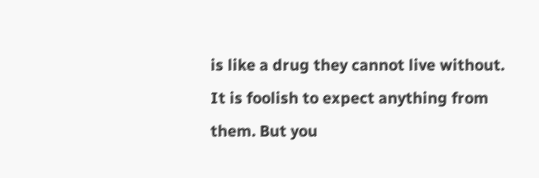is like a drug they cannot live without. It is foolish to expect anything from them. But you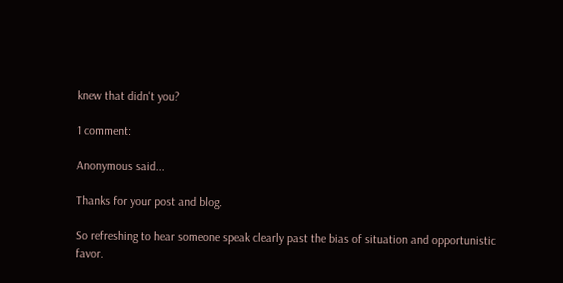knew that didn't you?

1 comment:

Anonymous said...

Thanks for your post and blog.

So refreshing to hear someone speak clearly past the bias of situation and opportunistic favor.